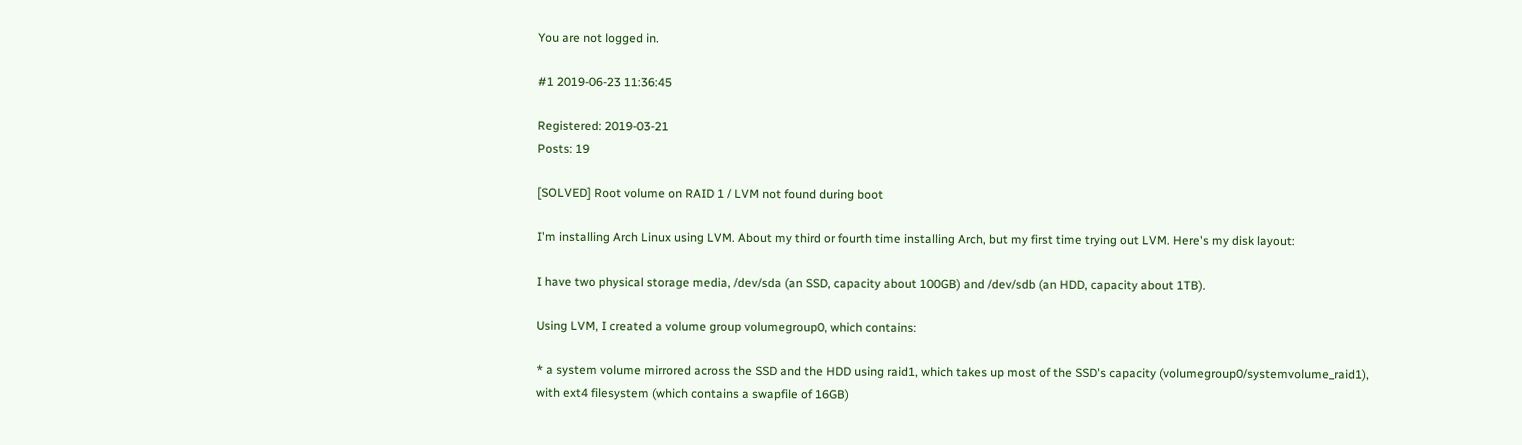You are not logged in.

#1 2019-06-23 11:36:45

Registered: 2019-03-21
Posts: 19

[SOLVED] Root volume on RAID 1 / LVM not found during boot

I'm installing Arch Linux using LVM. About my third or fourth time installing Arch, but my first time trying out LVM. Here's my disk layout:

I have two physical storage media, /dev/sda (an SSD, capacity about 100GB) and /dev/sdb (an HDD, capacity about 1TB).

Using LVM, I created a volume group volumegroup0, which contains:

* a system volume mirrored across the SSD and the HDD using raid1, which takes up most of the SSD's capacity (volumegroup0/systemvolume_raid1), with ext4 filesystem (which contains a swapfile of 16GB)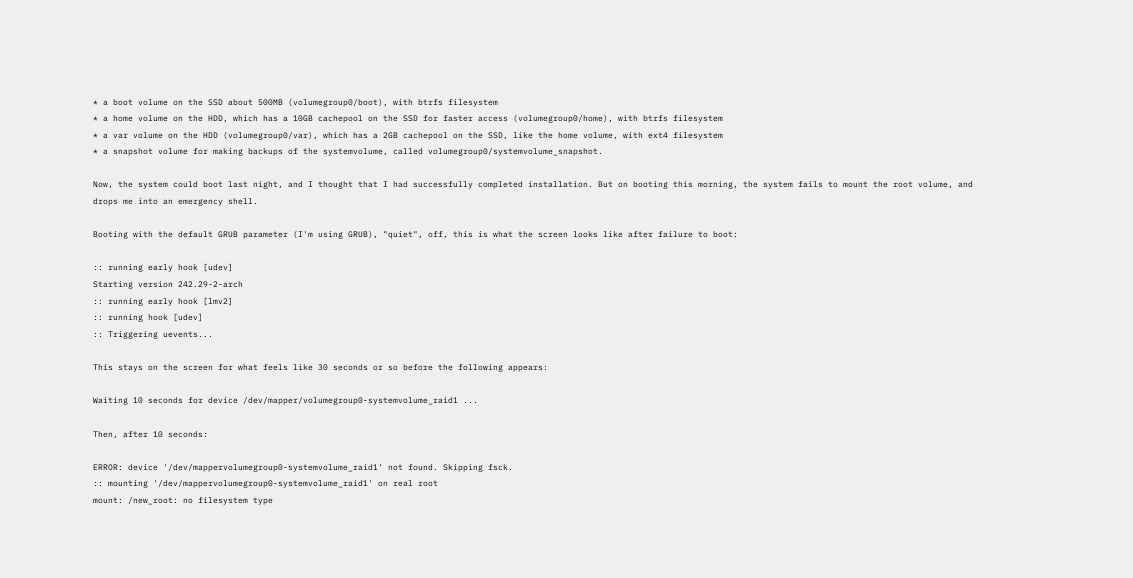* a boot volume on the SSD about 500MB (volumegroup0/boot), with btrfs filesystem
* a home volume on the HDD, which has a 10GB cachepool on the SSD for faster access (volumegroup0/home), with btrfs filesystem
* a var volume on the HDD (volumegroup0/var), which has a 2GB cachepool on the SSD, like the home volume, with ext4 filesystem
* a snapshot volume for making backups of the systemvolume, called volumegroup0/systemvolume_snapshot.

Now, the system could boot last night, and I thought that I had successfully completed installation. But on booting this morning, the system fails to mount the root volume, and drops me into an emergency shell.

Booting with the default GRUB parameter (I'm using GRUB), "quiet", off, this is what the screen looks like after failure to boot:

:: running early hook [udev]
Starting version 242.29-2-arch
:: running early hook [lmv2]
:: running hook [udev]
:: Triggering uevents...

This stays on the screen for what feels like 30 seconds or so before the following appears:

Waiting 10 seconds for device /dev/mapper/volumegroup0-systemvolume_raid1 ...

Then, after 10 seconds:

ERROR: device '/dev/mappervolumegroup0-systemvolume_raid1' not found. Skipping fsck.
:: mounting '/dev/mappervolumegroup0-systemvolume_raid1' on real root
mount: /new_root: no filesystem type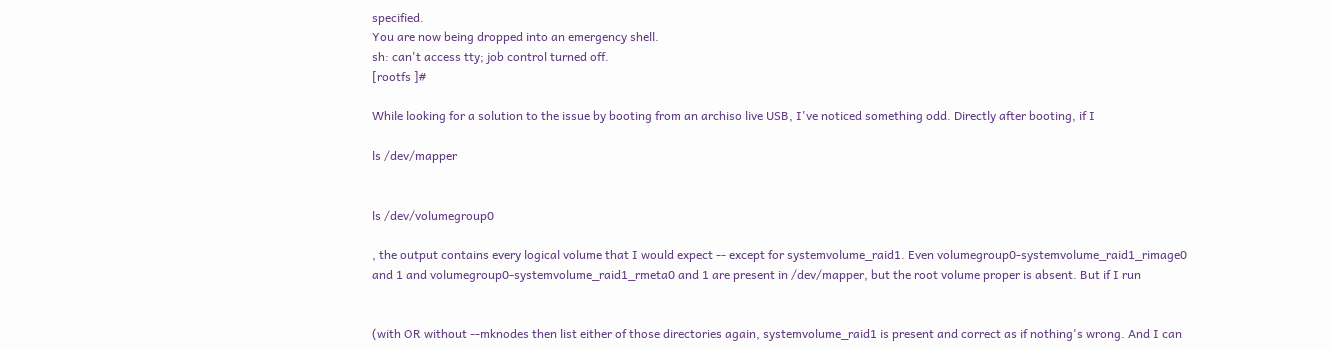specified.
You are now being dropped into an emergency shell.
sh: can't access tty; job control turned off.
[rootfs ]#

While looking for a solution to the issue by booting from an archiso live USB, I've noticed something odd. Directly after booting, if I

ls /dev/mapper


ls /dev/volumegroup0

, the output contains every logical volume that I would expect -- except for systemvolume_raid1. Even volumegroup0-systemvolume_raid1_rimage0 and 1 and volumegroup0-systemvolume_raid1_rmeta0 and 1 are present in /dev/mapper, but the root volume proper is absent. But if I run


(with OR without --mknodes then list either of those directories again, systemvolume_raid1 is present and correct as if nothing's wrong. And I can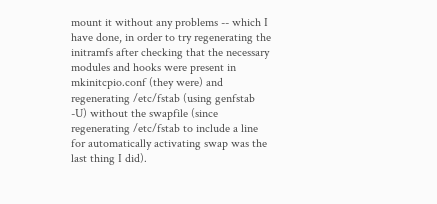mount it without any problems -- which I have done, in order to try regenerating the initramfs after checking that the necessary modules and hooks were present in mkinitcpio.conf (they were) and regenerating /etc/fstab (using genfstab -U) without the swapfile (since regenerating /etc/fstab to include a line for automatically activating swap was the last thing I did).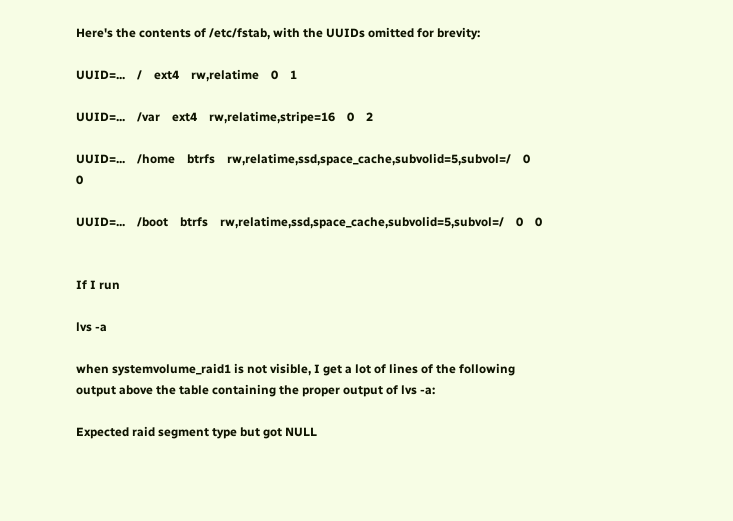Here's the contents of /etc/fstab, with the UUIDs omitted for brevity:

UUID=...    /    ext4    rw,relatime    0    1

UUID=...    /var    ext4    rw,relatime,stripe=16    0    2

UUID=...    /home    btrfs    rw,relatime,ssd,space_cache,subvolid=5,subvol=/    0    0

UUID=...    /boot    btrfs    rw,relatime,ssd,space_cache,subvolid=5,subvol=/    0    0


If I run

lvs -a

when systemvolume_raid1 is not visible, I get a lot of lines of the following output above the table containing the proper output of lvs -a:

Expected raid segment type but got NULL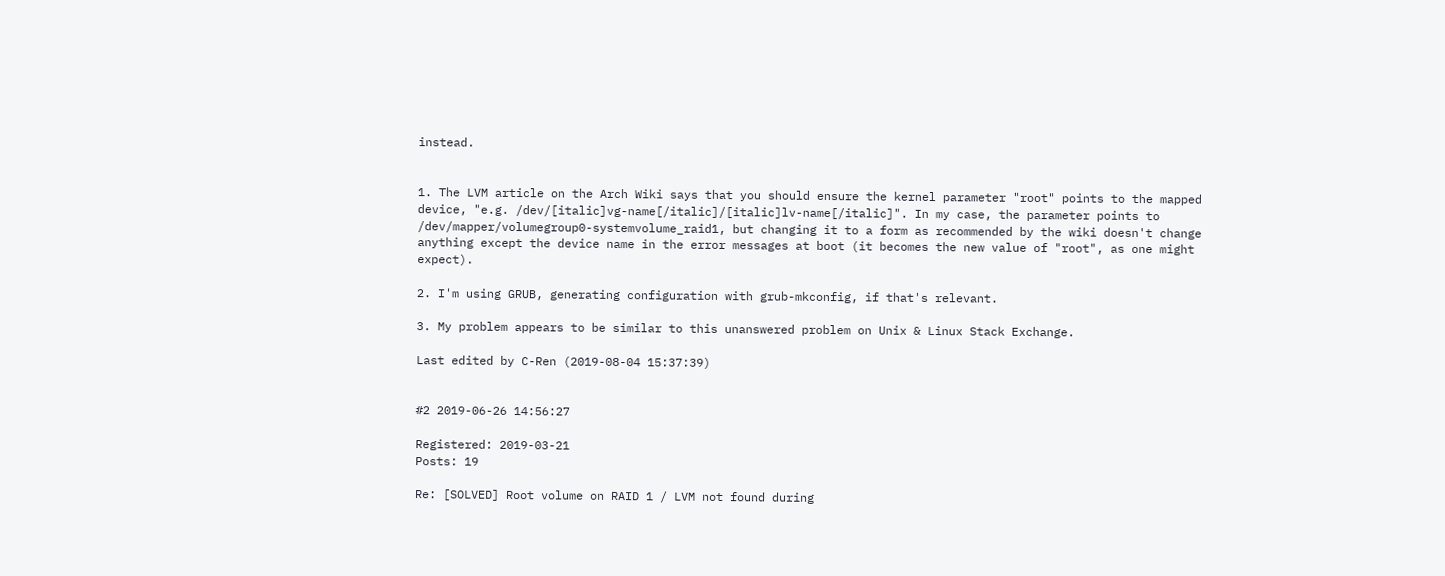instead.


1. The LVM article on the Arch Wiki says that you should ensure the kernel parameter "root" points to the mapped device, "e.g. /dev/[italic]vg-name[/italic]/[italic]lv-name[/italic]". In my case, the parameter points to /dev/mapper/volumegroup0-systemvolume_raid1, but changing it to a form as recommended by the wiki doesn't change anything except the device name in the error messages at boot (it becomes the new value of "root", as one might expect).

2. I'm using GRUB, generating configuration with grub-mkconfig, if that's relevant.

3. My problem appears to be similar to this unanswered problem on Unix & Linux Stack Exchange.

Last edited by C-Ren (2019-08-04 15:37:39)


#2 2019-06-26 14:56:27

Registered: 2019-03-21
Posts: 19

Re: [SOLVED] Root volume on RAID 1 / LVM not found during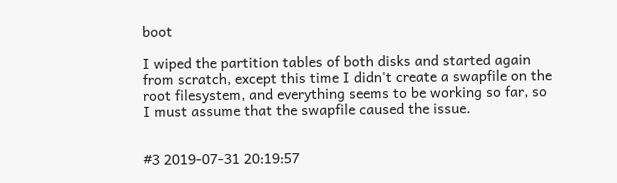boot

I wiped the partition tables of both disks and started again from scratch, except this time I didn't create a swapfile on the root filesystem, and everything seems to be working so far, so I must assume that the swapfile caused the issue.


#3 2019-07-31 20:19:57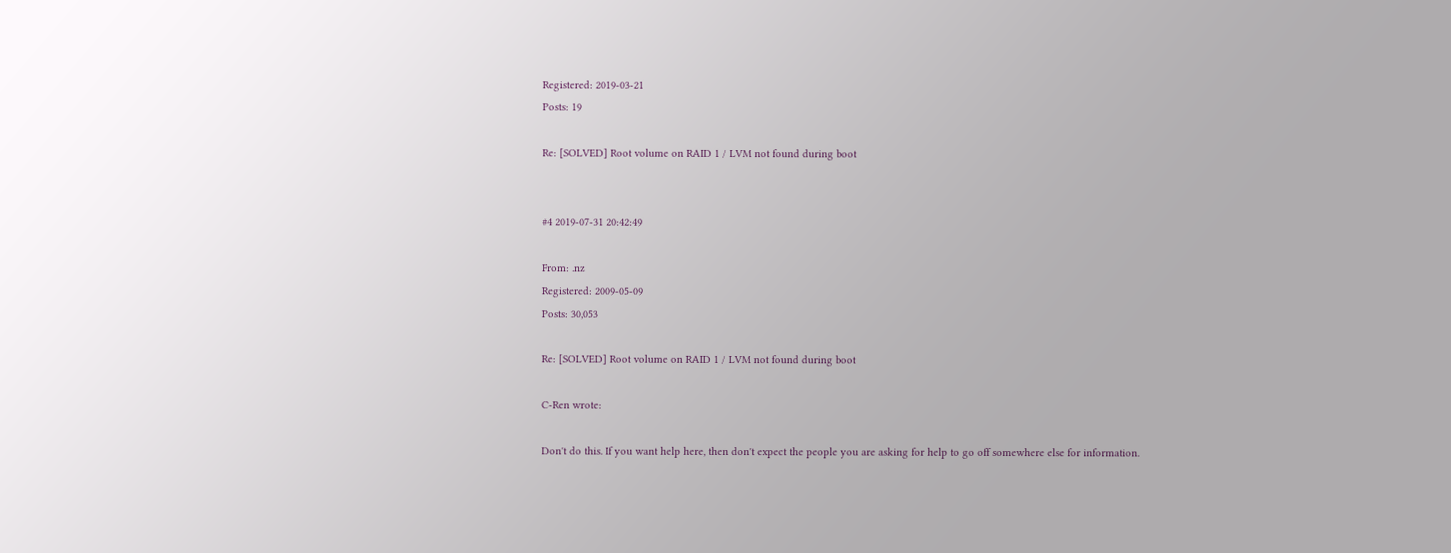Registered: 2019-03-21
Posts: 19

Re: [SOLVED] Root volume on RAID 1 / LVM not found during boot


#4 2019-07-31 20:42:49

From: .nz
Registered: 2009-05-09
Posts: 30,053

Re: [SOLVED] Root volume on RAID 1 / LVM not found during boot

C-Ren wrote:

Don't do this. If you want help here, then don't expect the people you are asking for help to go off somewhere else for information.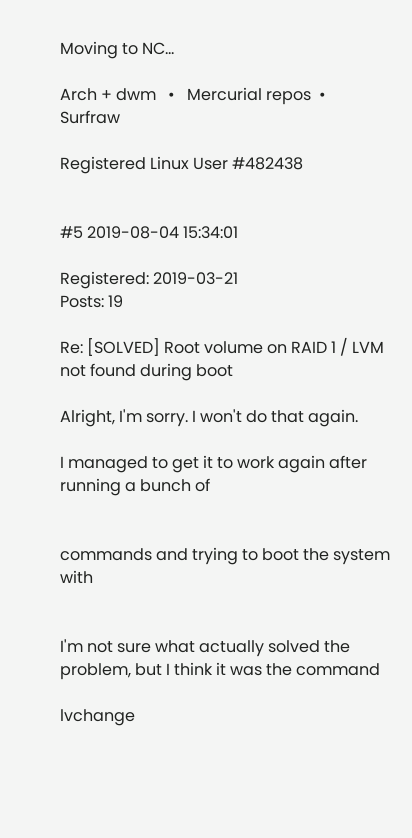Moving to NC...

Arch + dwm   •   Mercurial repos  •   Surfraw

Registered Linux User #482438


#5 2019-08-04 15:34:01

Registered: 2019-03-21
Posts: 19

Re: [SOLVED] Root volume on RAID 1 / LVM not found during boot

Alright, I'm sorry. I won't do that again.

I managed to get it to work again after running a bunch of


commands and trying to boot the system with


I'm not sure what actually solved the problem, but I think it was the command

lvchange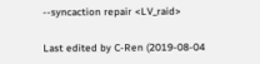--syncaction repair <LV_raid>

Last edited by C-Ren (2019-08-04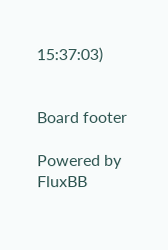15:37:03)


Board footer

Powered by FluxBB